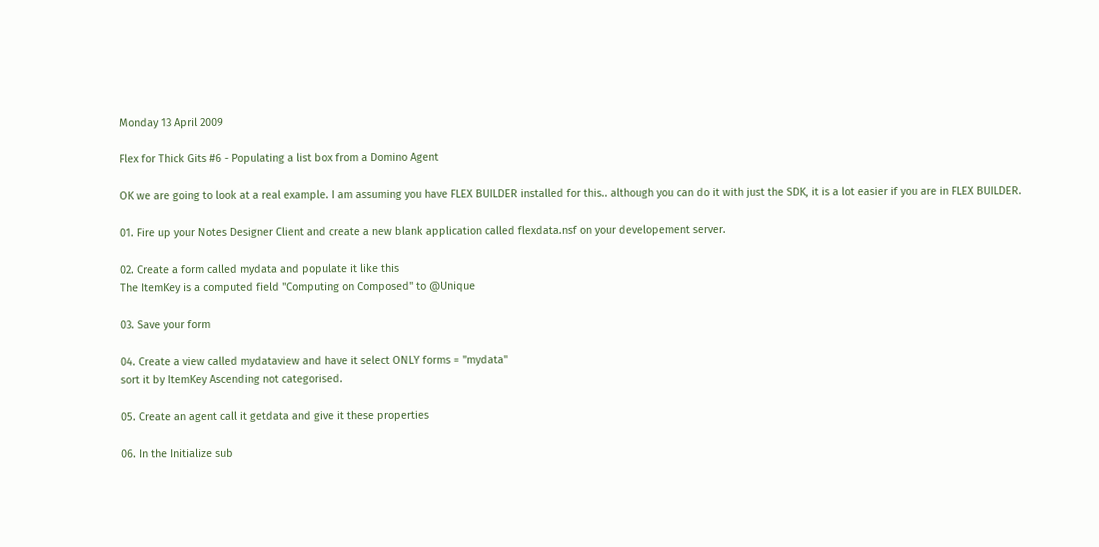Monday 13 April 2009

Flex for Thick Gits #6 - Populating a list box from a Domino Agent

OK we are going to look at a real example. I am assuming you have FLEX BUILDER installed for this.. although you can do it with just the SDK, it is a lot easier if you are in FLEX BUILDER.

01. Fire up your Notes Designer Client and create a new blank application called flexdata.nsf on your developement server.

02. Create a form called mydata and populate it like this
The ItemKey is a computed field "Computing on Composed" to @Unique

03. Save your form

04. Create a view called mydataview and have it select ONLY forms = "mydata"
sort it by ItemKey Ascending not categorised.

05. Create an agent call it getdata and give it these properties

06. In the Initialize sub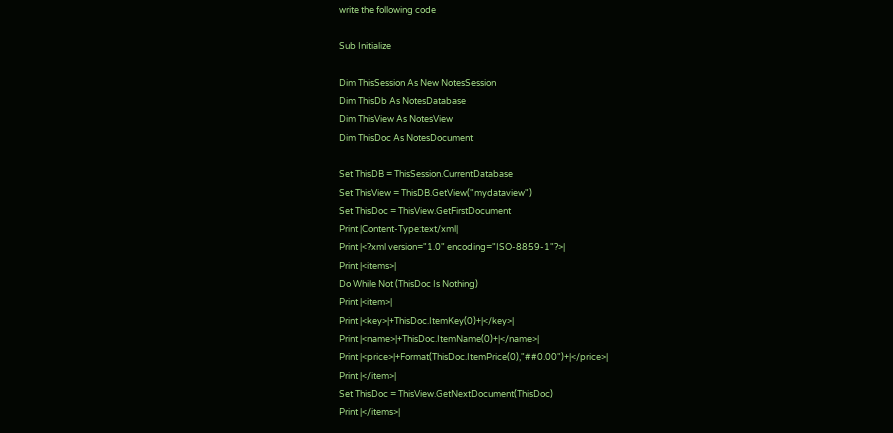write the following code

Sub Initialize

Dim ThisSession As New NotesSession
Dim ThisDb As NotesDatabase
Dim ThisView As NotesView
Dim ThisDoc As NotesDocument

Set ThisDB = ThisSession.CurrentDatabase
Set ThisView = ThisDB.GetView("mydataview")
Set ThisDoc = ThisView.GetFirstDocument
Print |Content-Type:text/xml|
Print |<?xml version="1.0" encoding="ISO-8859-1"?>|
Print |<items>|
Do While Not (ThisDoc Is Nothing)
Print |<item>|
Print |<key>|+ThisDoc.ItemKey(0)+|</key>|
Print |<name>|+ThisDoc.ItemName(0)+|</name>|
Print |<price>|+Format(ThisDoc.ItemPrice(0),"##0.00")+|</price>|
Print |</item>|
Set ThisDoc = ThisView.GetNextDocument(ThisDoc)
Print |</items>|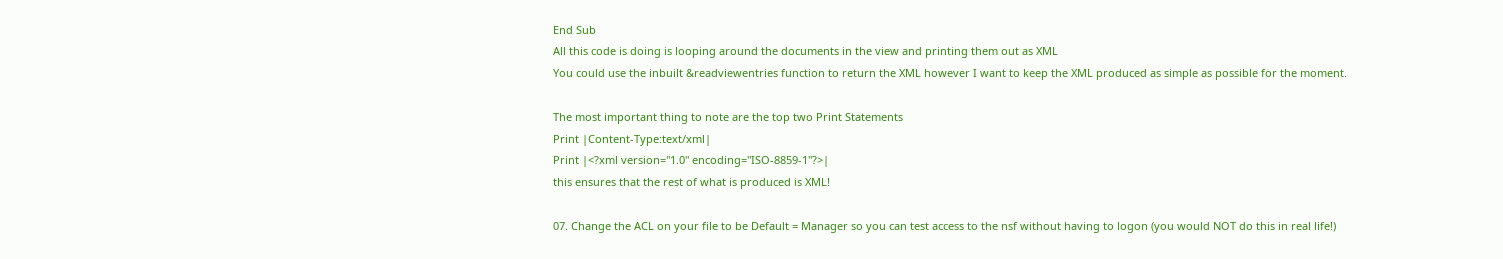End Sub
All this code is doing is looping around the documents in the view and printing them out as XML
You could use the inbuilt &readviewentries function to return the XML however I want to keep the XML produced as simple as possible for the moment.

The most important thing to note are the top two Print Statements
Print |Content-Type:text/xml|
Print |<?xml version="1.0" encoding="ISO-8859-1"?>|
this ensures that the rest of what is produced is XML!

07. Change the ACL on your file to be Default = Manager so you can test access to the nsf without having to logon (you would NOT do this in real life!)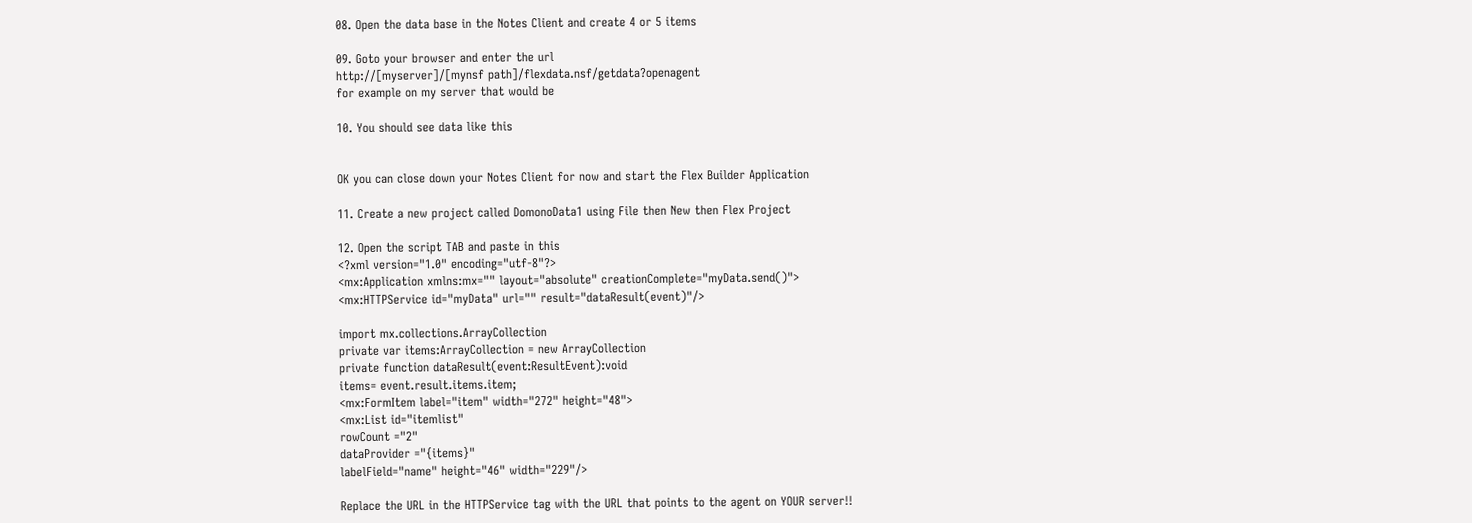08. Open the data base in the Notes Client and create 4 or 5 items

09. Goto your browser and enter the url
http://[myserver]/[mynsf path]/flexdata.nsf/getdata?openagent
for example on my server that would be

10. You should see data like this


OK you can close down your Notes Client for now and start the Flex Builder Application

11. Create a new project called DomonoData1 using File then New then Flex Project

12. Open the script TAB and paste in this
<?xml version="1.0" encoding="utf-8"?>
<mx:Application xmlns:mx="" layout="absolute" creationComplete="myData.send()">
<mx:HTTPService id="myData" url="" result="dataResult(event)"/>

import mx.collections.ArrayCollection
private var items:ArrayCollection = new ArrayCollection
private function dataResult(event:ResultEvent):void
items= event.result.items.item;
<mx:FormItem label="item" width="272" height="48">
<mx:List id="itemlist"
rowCount ="2"
dataProvider ="{items}"
labelField="name" height="46" width="229"/>

Replace the URL in the HTTPService tag with the URL that points to the agent on YOUR server!!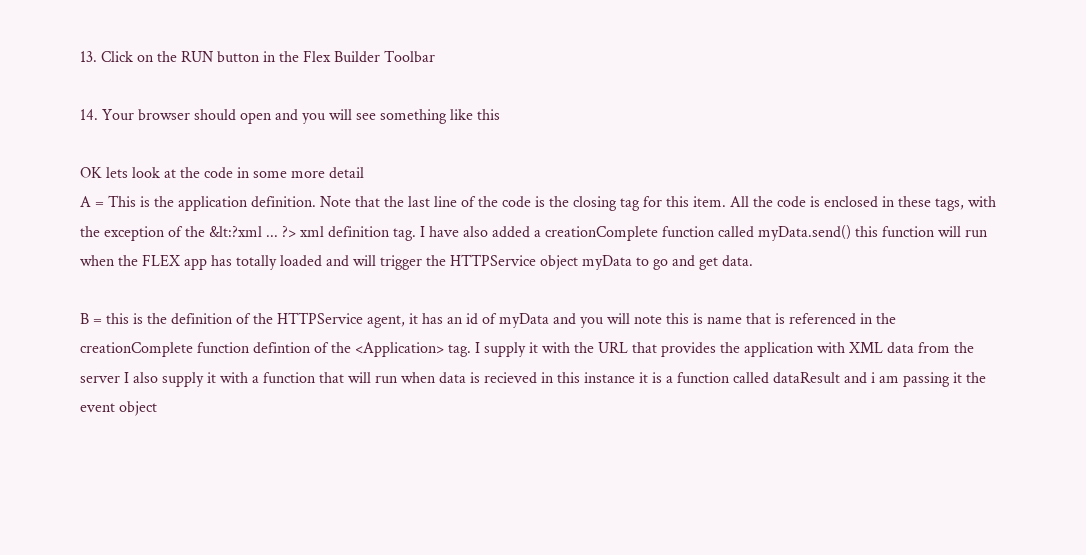13. Click on the RUN button in the Flex Builder Toolbar

14. Your browser should open and you will see something like this

OK lets look at the code in some more detail
A = This is the application definition. Note that the last line of the code is the closing tag for this item. All the code is enclosed in these tags, with the exception of the &lt:?xml ... ?> xml definition tag. I have also added a creationComplete function called myData.send() this function will run when the FLEX app has totally loaded and will trigger the HTTPService object myData to go and get data.

B = this is the definition of the HTTPService agent, it has an id of myData and you will note this is name that is referenced in the creationComplete function defintion of the <Application> tag. I supply it with the URL that provides the application with XML data from the server I also supply it with a function that will run when data is recieved in this instance it is a function called dataResult and i am passing it the event object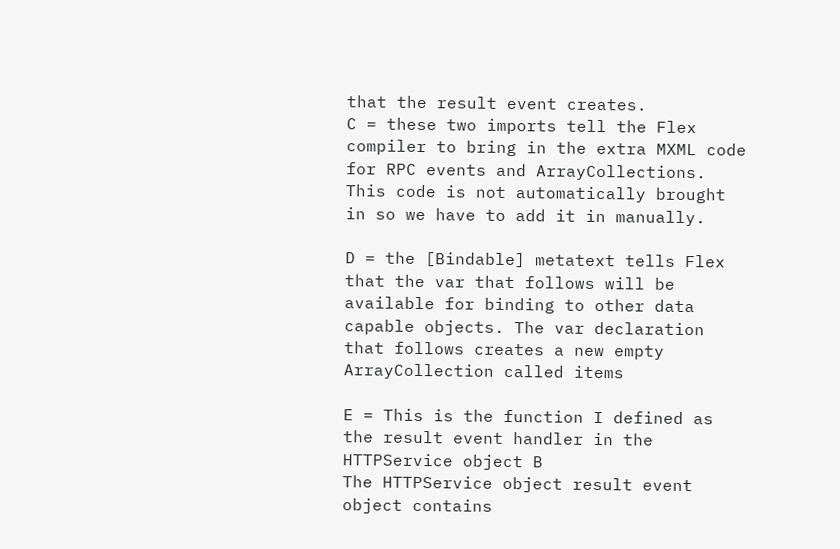that the result event creates.
C = these two imports tell the Flex compiler to bring in the extra MXML code for RPC events and ArrayCollections. This code is not automatically brought in so we have to add it in manually.

D = the [Bindable] metatext tells Flex that the var that follows will be available for binding to other data capable objects. The var declaration that follows creates a new empty ArrayCollection called items

E = This is the function I defined as the result event handler in the HTTPService object B
The HTTPService object result event object contains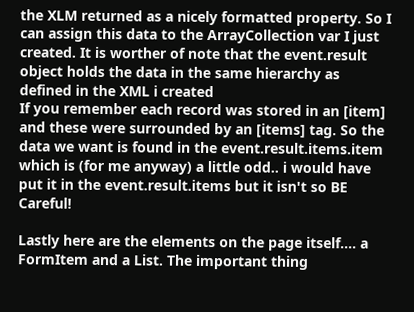the XLM returned as a nicely formatted property. So I can assign this data to the ArrayCollection var I just created. It is worther of note that the event.result object holds the data in the same hierarchy as defined in the XML i created
If you remember each record was stored in an [item] and these were surrounded by an [items] tag. So the data we want is found in the event.result.items.item which is (for me anyway) a little odd.. i would have put it in the event.result.items but it isn't so BE Careful!

Lastly here are the elements on the page itself.... a FormItem and a List. The important thing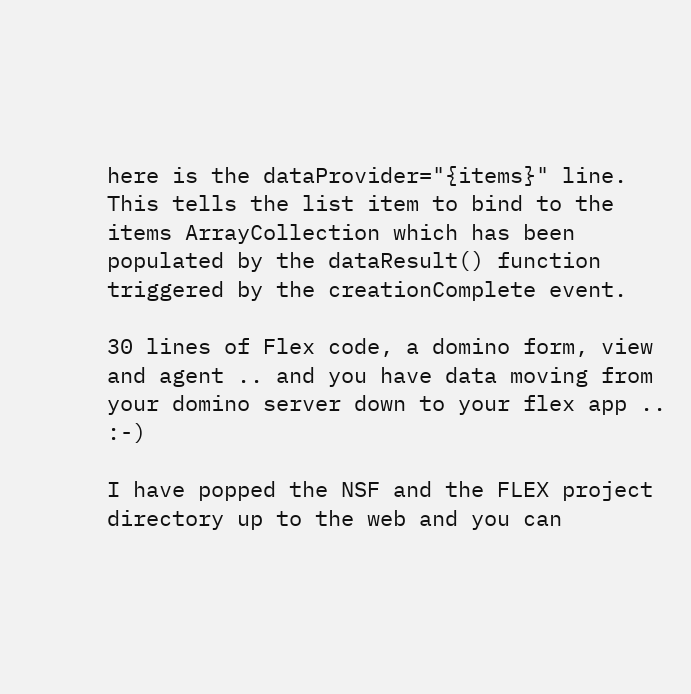here is the dataProvider="{items}" line. This tells the list item to bind to the items ArrayCollection which has been populated by the dataResult() function triggered by the creationComplete event.

30 lines of Flex code, a domino form, view and agent .. and you have data moving from your domino server down to your flex app .. :-)

I have popped the NSF and the FLEX project directory up to the web and you can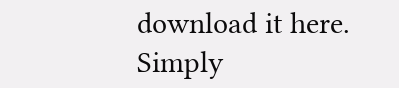download it here. Simply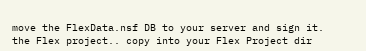move the FlexData.nsf DB to your server and sign it. the Flex project.. copy into your Flex Project dir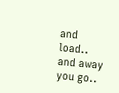and load.. and away you go..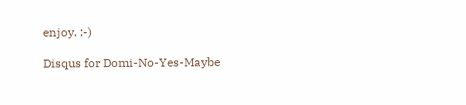enjoy. :-)

Disqus for Domi-No-Yes-Maybe